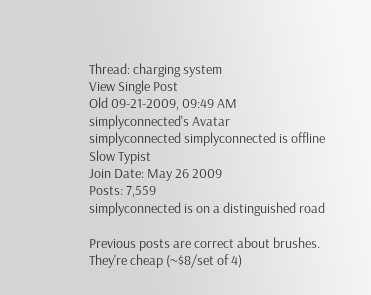Thread: charging system
View Single Post
Old 09-21-2009, 09:49 AM
simplyconnected's Avatar
simplyconnected simplyconnected is offline
Slow Typist
Join Date: May 26 2009
Posts: 7,559
simplyconnected is on a distinguished road

Previous posts are correct about brushes. They're cheap (~$8/set of 4)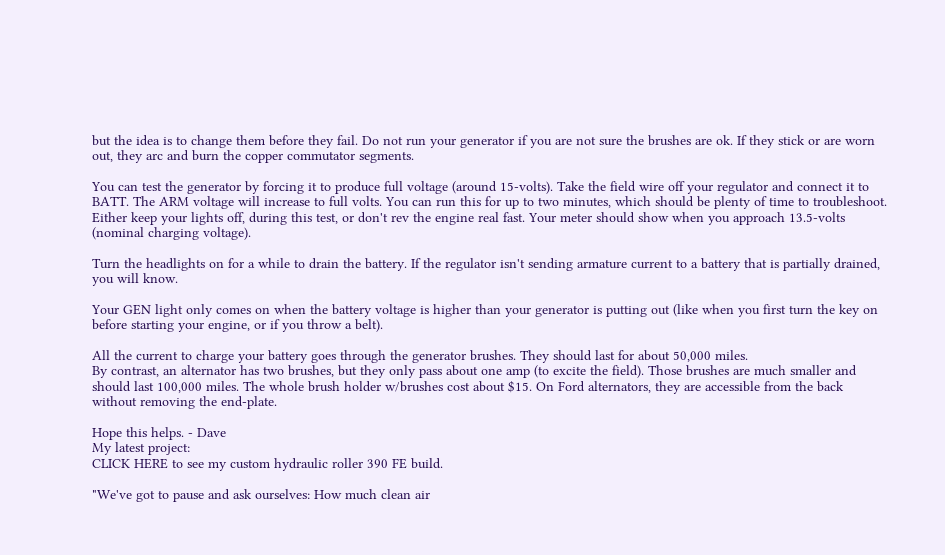but the idea is to change them before they fail. Do not run your generator if you are not sure the brushes are ok. If they stick or are worn out, they arc and burn the copper commutator segments.

You can test the generator by forcing it to produce full voltage (around 15-volts). Take the field wire off your regulator and connect it to BATT. The ARM voltage will increase to full volts. You can run this for up to two minutes, which should be plenty of time to troubleshoot. Either keep your lights off, during this test, or don't rev the engine real fast. Your meter should show when you approach 13.5-volts (nominal charging voltage).

Turn the headlights on for a while to drain the battery. If the regulator isn't sending armature current to a battery that is partially drained, you will know.

Your GEN light only comes on when the battery voltage is higher than your generator is putting out (like when you first turn the key on before starting your engine, or if you throw a belt).

All the current to charge your battery goes through the generator brushes. They should last for about 50,000 miles.
By contrast, an alternator has two brushes, but they only pass about one amp (to excite the field). Those brushes are much smaller and should last 100,000 miles. The whole brush holder w/brushes cost about $15. On Ford alternators, they are accessible from the back without removing the end-plate.

Hope this helps. - Dave
My latest project:
CLICK HERE to see my custom hydraulic roller 390 FE build.

"We've got to pause and ask ourselves: How much clean air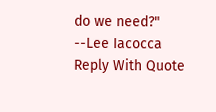do we need?"
--Lee Iacocca
Reply With Quote